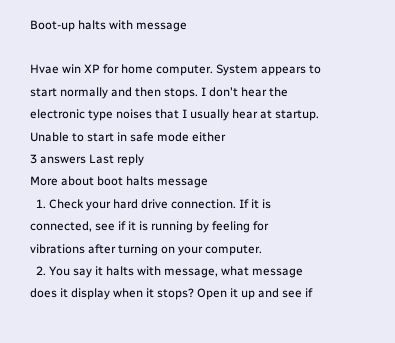Boot-up halts with message

Hvae win XP for home computer. System appears to start normally and then stops. I don't hear the electronic type noises that I usually hear at startup. Unable to start in safe mode either
3 answers Last reply
More about boot halts message
  1. Check your hard drive connection. If it is connected, see if it is running by feeling for vibrations after turning on your computer.
  2. You say it halts with message, what message does it display when it stops? Open it up and see if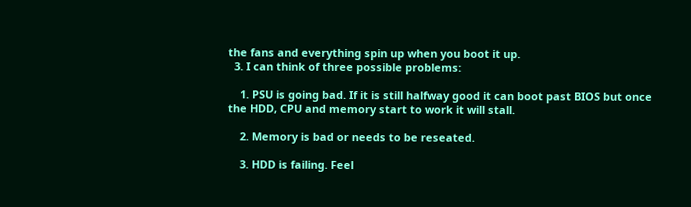the fans and everything spin up when you boot it up.
  3. I can think of three possible problems:

    1. PSU is going bad. If it is still halfway good it can boot past BIOS but once the HDD, CPU and memory start to work it will stall.

    2. Memory is bad or needs to be reseated.

    3. HDD is failing. Feel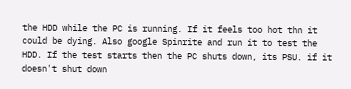the HDD while the PC is running. If it feels too hot thn it could be dying. Also google Spinrite and run it to test the HDD. If the test starts then the PC shuts down, its PSU. if it doesn't shut down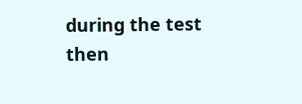during the test then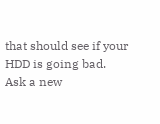that should see if your HDD is going bad.
Ask a new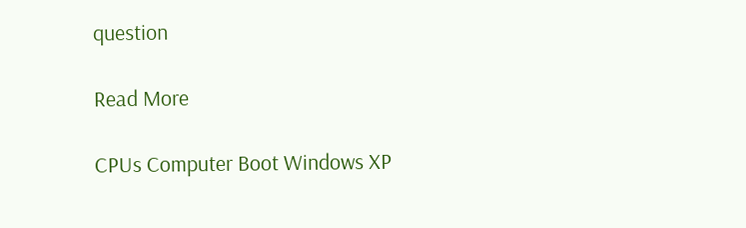question

Read More

CPUs Computer Boot Windows XP